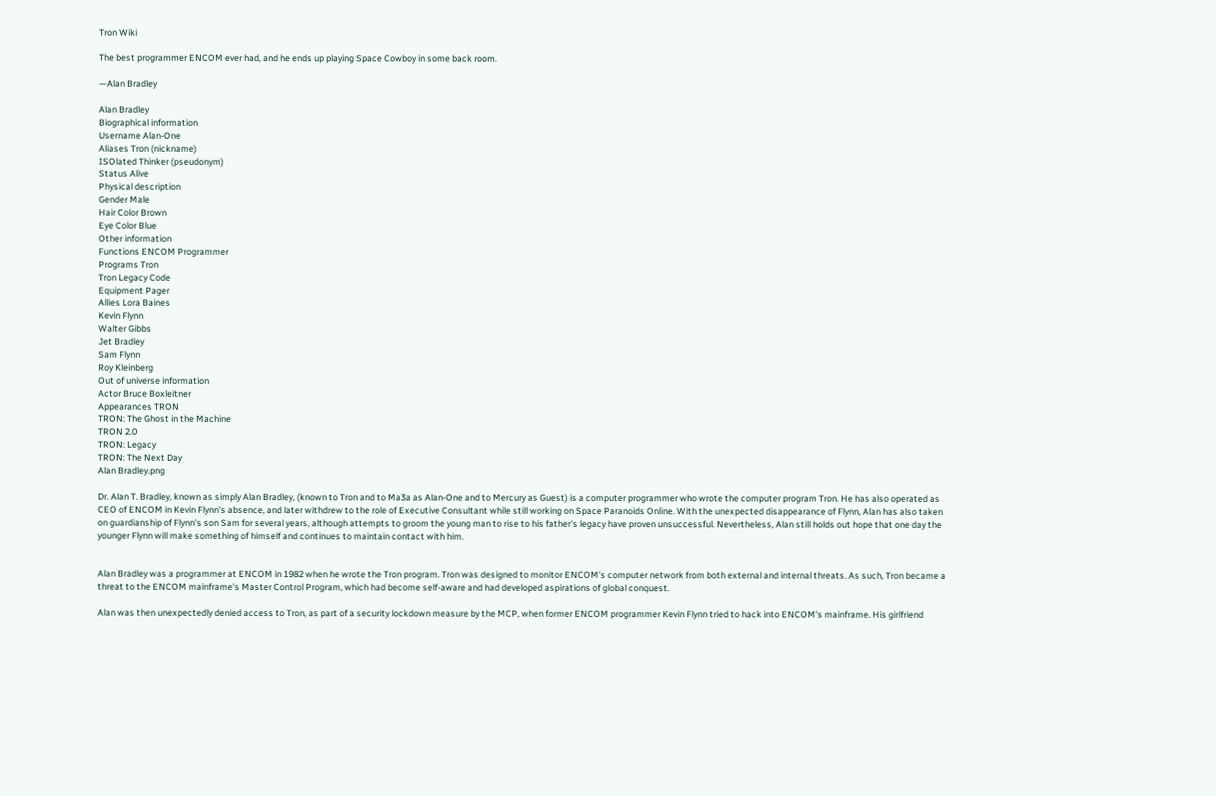Tron Wiki

The best programmer ENCOM ever had, and he ends up playing Space Cowboy in some back room.

—Alan Bradley

Alan Bradley
Biographical information
Username Alan-One
Aliases Tron (nickname)
ISOlated Thinker (pseudonym)
Status Alive
Physical description
Gender Male
Hair Color Brown
Eye Color Blue
Other information
Functions ENCOM Programmer
Programs Tron
Tron Legacy Code
Equipment Pager
Allies Lora Baines
Kevin Flynn
Walter Gibbs
Jet Bradley
Sam Flynn
Roy Kleinberg
Out of universe information
Actor Bruce Boxleitner
Appearances TRON
TRON: The Ghost in the Machine
TRON 2.0
TRON: Legacy
TRON: The Next Day
Alan Bradley.png

Dr. Alan T. Bradley, known as simply Alan Bradley, (known to Tron and to Ma3a as Alan-One and to Mercury as Guest) is a computer programmer who wrote the computer program Tron. He has also operated as CEO of ENCOM in Kevin Flynn's absence, and later withdrew to the role of Executive Consultant while still working on Space Paranoids Online. With the unexpected disappearance of Flynn, Alan has also taken on guardianship of Flynn's son Sam for several years, although attempts to groom the young man to rise to his father's legacy have proven unsuccessful. Nevertheless, Alan still holds out hope that one day the younger Flynn will make something of himself and continues to maintain contact with him.


Alan Bradley was a programmer at ENCOM in 1982 when he wrote the Tron program. Tron was designed to monitor ENCOM's computer network from both external and internal threats. As such, Tron became a threat to the ENCOM mainframe's Master Control Program, which had become self-aware and had developed aspirations of global conquest.

Alan was then unexpectedly denied access to Tron, as part of a security lockdown measure by the MCP, when former ENCOM programmer Kevin Flynn tried to hack into ENCOM's mainframe. His girlfriend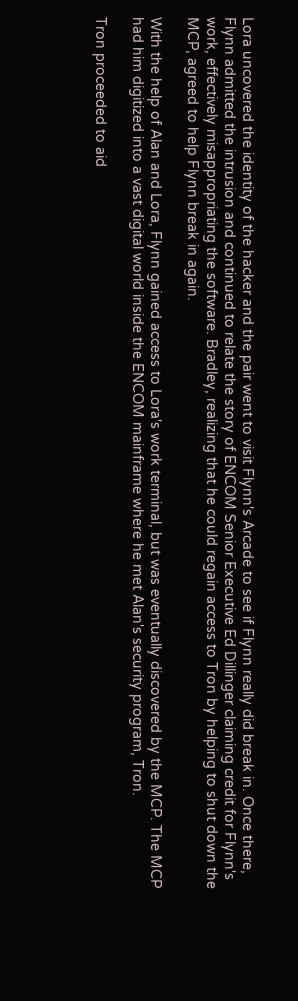Lora uncovered the identity of the hacker and the pair went to visit Flynn's Arcade to see if Flynn really did break in. Once there, Flynn admitted the intrusion and continued to relate the story of ENCOM Senior Executive Ed Dillinger claiming credit for Flynn's work, effectively misappropriating the software. Bradley, realizing that he could regain access to Tron by helping to shut down the MCP, agreed to help Flynn break in again.

With the help of Alan and Lora, Flynn gained access to Lora's work terminal, but was eventually discovered by the MCP. The MCP had him digitized into a vast digital world inside the ENCOM mainframe where he met Alan's security program, Tron.

Tron proceeded to aid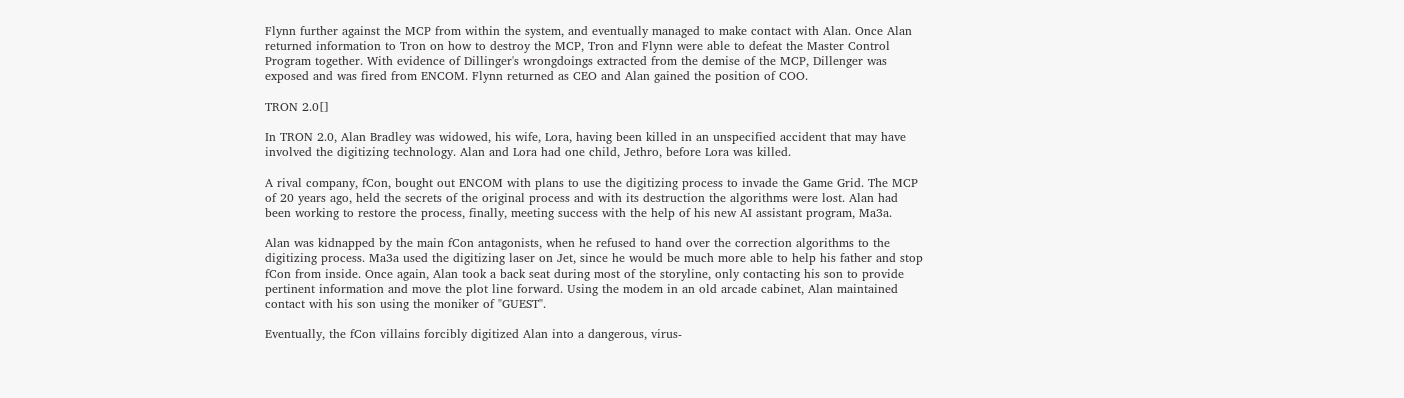Flynn further against the MCP from within the system, and eventually managed to make contact with Alan. Once Alan returned information to Tron on how to destroy the MCP, Tron and Flynn were able to defeat the Master Control Program together. With evidence of Dillinger's wrongdoings extracted from the demise of the MCP, Dillenger was exposed and was fired from ENCOM. Flynn returned as CEO and Alan gained the position of COO.

TRON 2.0[]

In TRON 2.0, Alan Bradley was widowed, his wife, Lora, having been killed in an unspecified accident that may have involved the digitizing technology. Alan and Lora had one child, Jethro, before Lora was killed.

A rival company, fCon, bought out ENCOM with plans to use the digitizing process to invade the Game Grid. The MCP of 20 years ago, held the secrets of the original process and with its destruction the algorithms were lost. Alan had been working to restore the process, finally, meeting success with the help of his new AI assistant program, Ma3a.

Alan was kidnapped by the main fCon antagonists, when he refused to hand over the correction algorithms to the digitizing process. Ma3a used the digitizing laser on Jet, since he would be much more able to help his father and stop fCon from inside. Once again, Alan took a back seat during most of the storyline, only contacting his son to provide pertinent information and move the plot line forward. Using the modem in an old arcade cabinet, Alan maintained contact with his son using the moniker of "GUEST".

Eventually, the fCon villains forcibly digitized Alan into a dangerous, virus-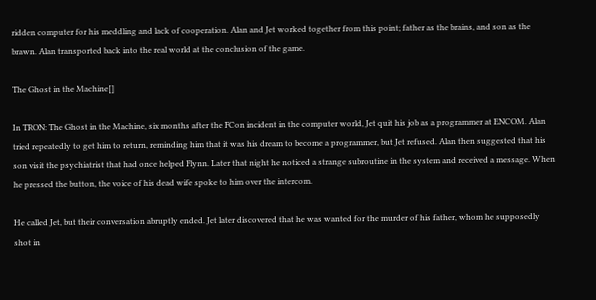ridden computer for his meddling and lack of cooperation. Alan and Jet worked together from this point; father as the brains, and son as the brawn. Alan transported back into the real world at the conclusion of the game.

The Ghost in the Machine[]

In TRON: The Ghost in the Machine, six months after the FCon incident in the computer world, Jet quit his job as a programmer at ENCOM. Alan tried repeatedly to get him to return, reminding him that it was his dream to become a programmer, but Jet refused. Alan then suggested that his son visit the psychiatrist that had once helped Flynn. Later that night he noticed a strange subroutine in the system and received a message. When he pressed the button, the voice of his dead wife spoke to him over the intercom.

He called Jet, but their conversation abruptly ended. Jet later discovered that he was wanted for the murder of his father, whom he supposedly shot in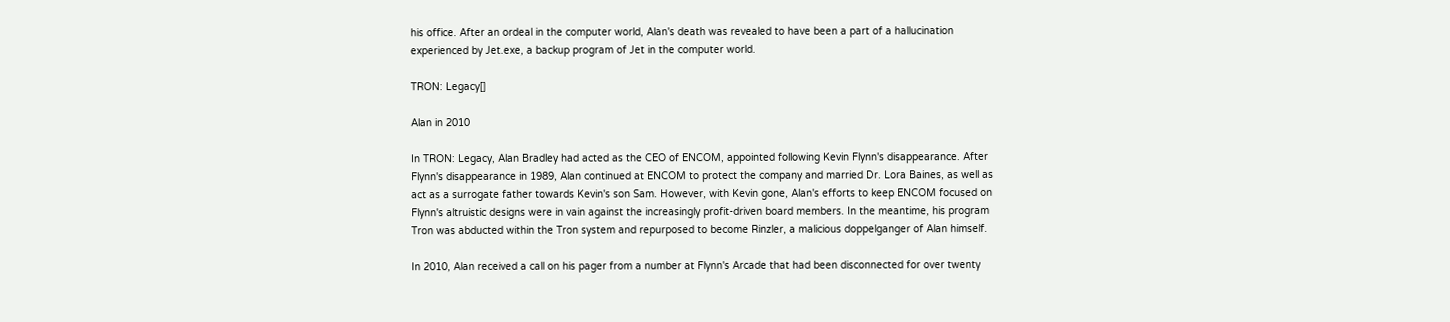his office. After an ordeal in the computer world, Alan's death was revealed to have been a part of a hallucination experienced by Jet.exe, a backup program of Jet in the computer world.

TRON: Legacy[]

Alan in 2010

In TRON: Legacy, Alan Bradley had acted as the CEO of ENCOM, appointed following Kevin Flynn's disappearance. After Flynn's disappearance in 1989, Alan continued at ENCOM to protect the company and married Dr. Lora Baines, as well as act as a surrogate father towards Kevin's son Sam. However, with Kevin gone, Alan's efforts to keep ENCOM focused on Flynn's altruistic designs were in vain against the increasingly profit-driven board members. In the meantime, his program Tron was abducted within the Tron system and repurposed to become Rinzler, a malicious doppelganger of Alan himself.

In 2010, Alan received a call on his pager from a number at Flynn's Arcade that had been disconnected for over twenty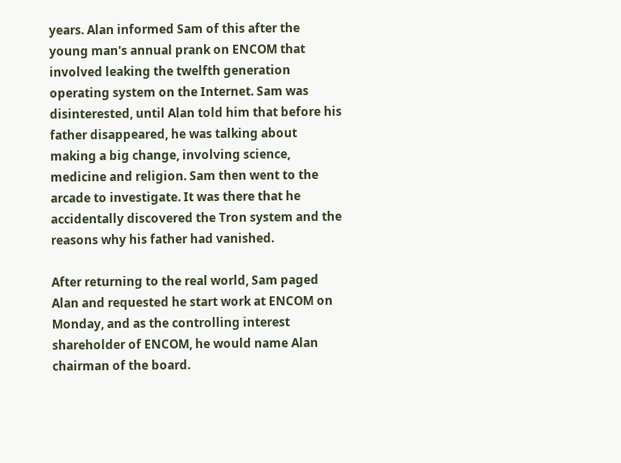years. Alan informed Sam of this after the young man's annual prank on ENCOM that involved leaking the twelfth generation operating system on the Internet. Sam was disinterested, until Alan told him that before his father disappeared, he was talking about making a big change, involving science, medicine and religion. Sam then went to the arcade to investigate. It was there that he accidentally discovered the Tron system and the reasons why his father had vanished.

After returning to the real world, Sam paged Alan and requested he start work at ENCOM on Monday, and as the controlling interest shareholder of ENCOM, he would name Alan chairman of the board.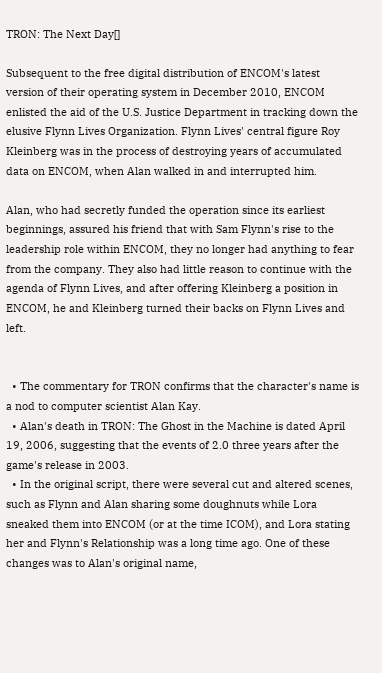TRON: The Next Day[]

Subsequent to the free digital distribution of ENCOM's latest version of their operating system in December 2010, ENCOM enlisted the aid of the U.S. Justice Department in tracking down the elusive Flynn Lives Organization. Flynn Lives' central figure Roy Kleinberg was in the process of destroying years of accumulated data on ENCOM, when Alan walked in and interrupted him.

Alan, who had secretly funded the operation since its earliest beginnings, assured his friend that with Sam Flynn's rise to the leadership role within ENCOM, they no longer had anything to fear from the company. They also had little reason to continue with the agenda of Flynn Lives, and after offering Kleinberg a position in ENCOM, he and Kleinberg turned their backs on Flynn Lives and left.


  • The commentary for TRON confirms that the character's name is a nod to computer scientist Alan Kay.
  • Alan's death in TRON: The Ghost in the Machine is dated April 19, 2006, suggesting that the events of 2.0 three years after the game's release in 2003.
  • In the original script, there were several cut and altered scenes, such as Flynn and Alan sharing some doughnuts while Lora sneaked them into ENCOM (or at the time ICOM), and Lora stating her and Flynn's Relationship was a long time ago. One of these changes was to Alan's original name,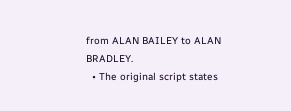from ALAN BAILEY to ALAN BRADLEY.
  • The original script states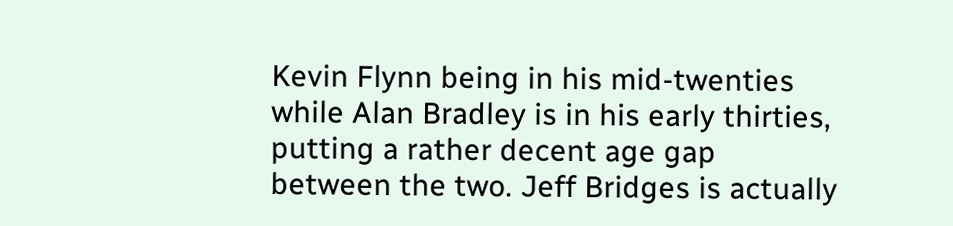Kevin Flynn being in his mid-twenties while Alan Bradley is in his early thirties, putting a rather decent age gap between the two. Jeff Bridges is actually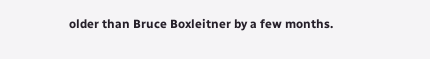older than Bruce Boxleitner by a few months.